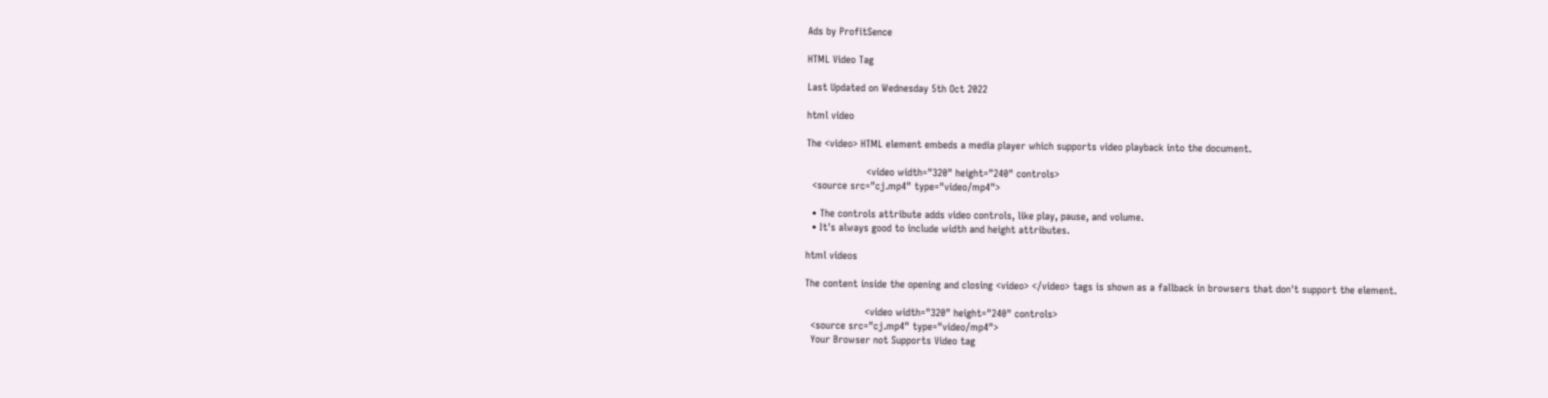Ads by ProfitSence

HTML Video Tag

Last Updated on Wednesday 5th Oct 2022

html video

The <video> HTML element embeds a media player which supports video playback into the document.

                    <video width="320" height="240" controls>
  <source src="cj.mp4" type="video/mp4">

  • The controls attribute adds video controls, like play, pause, and volume.
  • It's always good to include width and height attributes.

html videos

The content inside the opening and closing <video> </video> tags is shown as a fallback in browsers that don't support the element.

                    <video width="320" height="240" controls>
  <source src="cj.mp4" type="video/mp4">
  Your Browser not Supports Video tag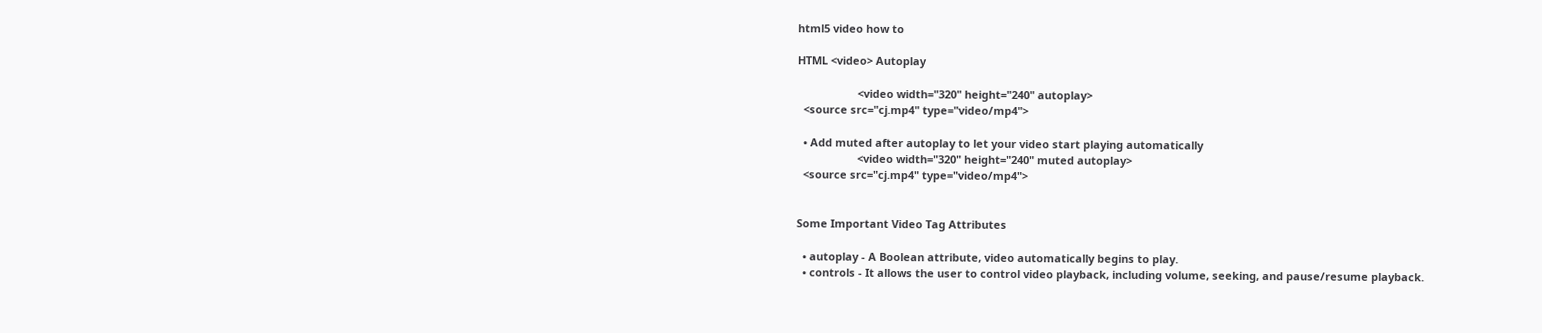html5 video how to

HTML <video> Autoplay

                    <video width="320" height="240" autoplay>
  <source src="cj.mp4" type="video/mp4">

  • Add muted after autoplay to let your video start playing automatically
                    <video width="320" height="240" muted autoplay>
  <source src="cj.mp4" type="video/mp4">


Some Important Video Tag Attributes

  • autoplay - A Boolean attribute, video automatically begins to play.
  • controls - It allows the user to control video playback, including volume, seeking, and pause/resume playback.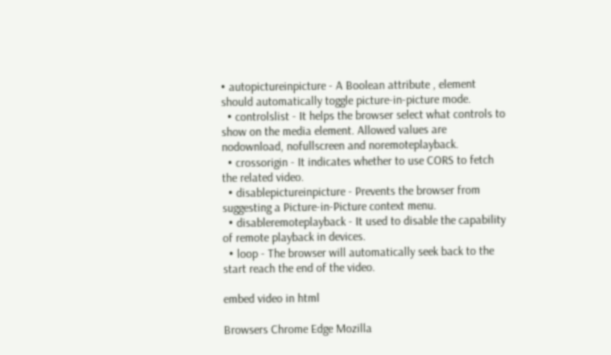• autopictureinpicture - A Boolean attribute , element should automatically toggle picture-in-picture mode.
  • controlslist - It helps the browser select what controls to show on the media element. Allowed values are nodownload, nofullscreen and noremoteplayback.
  • crossorigin - It indicates whether to use CORS to fetch the related video.
  • disablepictureinpicture - Prevents the browser from suggesting a Picture-in-Picture context menu.
  • disableremoteplayback - It used to disable the capability of remote playback in devices.
  • loop - The browser will automatically seek back to the start reach the end of the video.

embed video in html

Browsers Chrome Edge Mozilla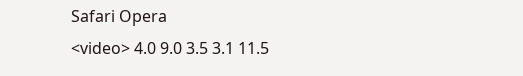Safari Opera
<video> 4.0 9.0 3.5 3.1 11.5